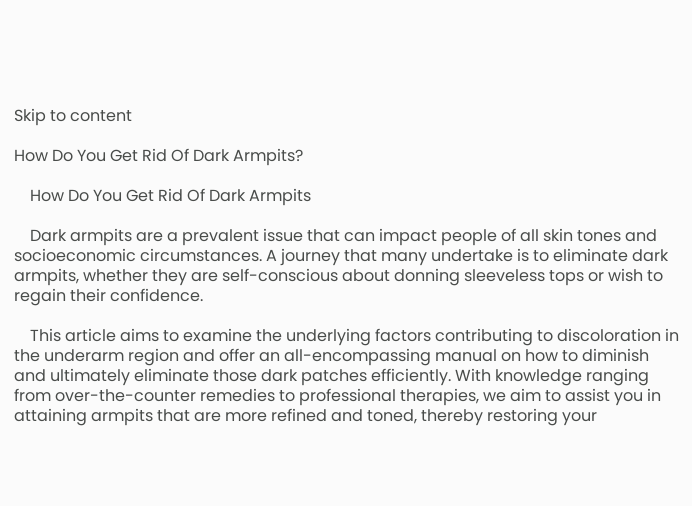Skip to content

How Do You Get Rid Of Dark Armpits?

    How Do You Get Rid Of Dark Armpits

    Dark armpits are a prevalent issue that can impact people of all skin tones and socioeconomic circumstances. A journey that many undertake is to eliminate dark armpits, whether they are self-conscious about donning sleeveless tops or wish to regain their confidence.

    This article aims to examine the underlying factors contributing to discoloration in the underarm region and offer an all-encompassing manual on how to diminish and ultimately eliminate those dark patches efficiently. With knowledge ranging from over-the-counter remedies to professional therapies, we aim to assist you in attaining armpits that are more refined and toned, thereby restoring your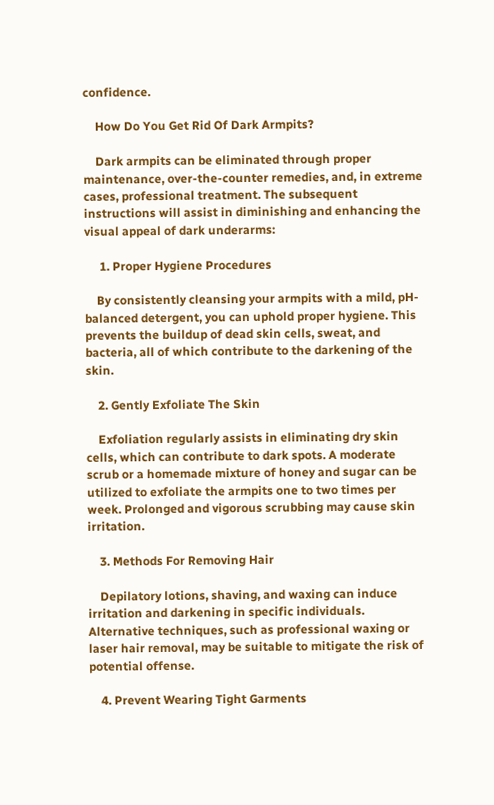confidence.

    How Do You Get Rid Of Dark Armpits?

    Dark armpits can be eliminated through proper maintenance, over-the-counter remedies, and, in extreme cases, professional treatment. The subsequent instructions will assist in diminishing and enhancing the visual appeal of dark underarms:

     1. Proper Hygiene Procedures

    By consistently cleansing your armpits with a mild, pH-balanced detergent, you can uphold proper hygiene. This prevents the buildup of dead skin cells, sweat, and bacteria, all of which contribute to the darkening of the skin.

    2. Gently Exfoliate The Skin

    Exfoliation regularly assists in eliminating dry skin cells, which can contribute to dark spots. A moderate scrub or a homemade mixture of honey and sugar can be utilized to exfoliate the armpits one to two times per week. Prolonged and vigorous scrubbing may cause skin irritation.

    3. Methods For Removing Hair

    Depilatory lotions, shaving, and waxing can induce irritation and darkening in specific individuals. Alternative techniques, such as professional waxing or laser hair removal, may be suitable to mitigate the risk of potential offense.

    4. Prevent Wearing Tight Garments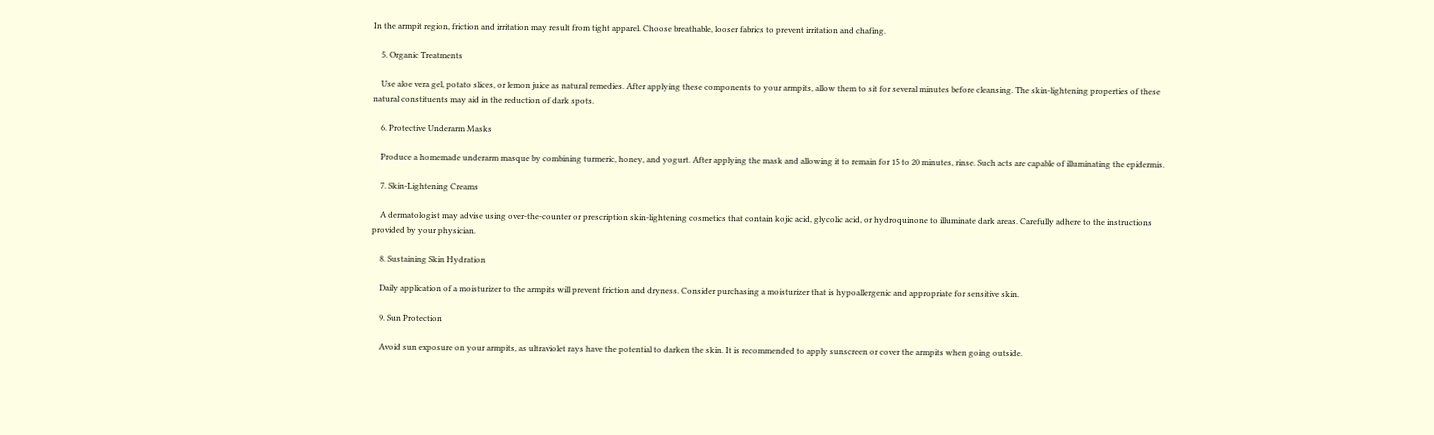In the armpit region, friction and irritation may result from tight apparel. Choose breathable, looser fabrics to prevent irritation and chafing.

    5. Organic Treatments

    Use aloe vera gel, potato slices, or lemon juice as natural remedies. After applying these components to your armpits, allow them to sit for several minutes before cleansing. The skin-lightening properties of these natural constituents may aid in the reduction of dark spots.

    6. Protective Underarm Masks

    Produce a homemade underarm masque by combining turmeric, honey, and yogurt. After applying the mask and allowing it to remain for 15 to 20 minutes, rinse. Such acts are capable of illuminating the epidermis.

    7. Skin-Lightening Creams

    A dermatologist may advise using over-the-counter or prescription skin-lightening cosmetics that contain kojic acid, glycolic acid, or hydroquinone to illuminate dark areas. Carefully adhere to the instructions provided by your physician.

    8. Sustaining Skin Hydration

    Daily application of a moisturizer to the armpits will prevent friction and dryness. Consider purchasing a moisturizer that is hypoallergenic and appropriate for sensitive skin.

    9. Sun Protection

    Avoid sun exposure on your armpits, as ultraviolet rays have the potential to darken the skin. It is recommended to apply sunscreen or cover the armpits when going outside.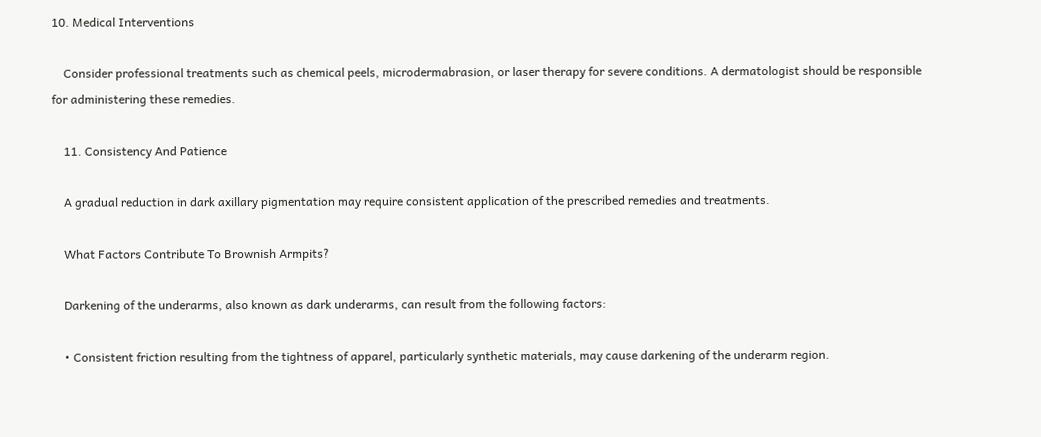10. Medical Interventions

    Consider professional treatments such as chemical peels, microdermabrasion, or laser therapy for severe conditions. A dermatologist should be responsible for administering these remedies.

    11. Consistency And Patience

    A gradual reduction in dark axillary pigmentation may require consistent application of the prescribed remedies and treatments.

    What Factors Contribute To Brownish Armpits?

    Darkening of the underarms, also known as dark underarms, can result from the following factors:

    • Consistent friction resulting from the tightness of apparel, particularly synthetic materials, may cause darkening of the underarm region.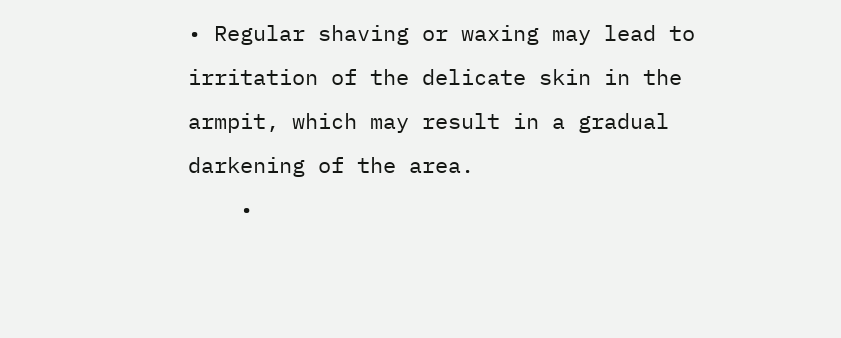• Regular shaving or waxing may lead to irritation of the delicate skin in the armpit, which may result in a gradual darkening of the area.
    •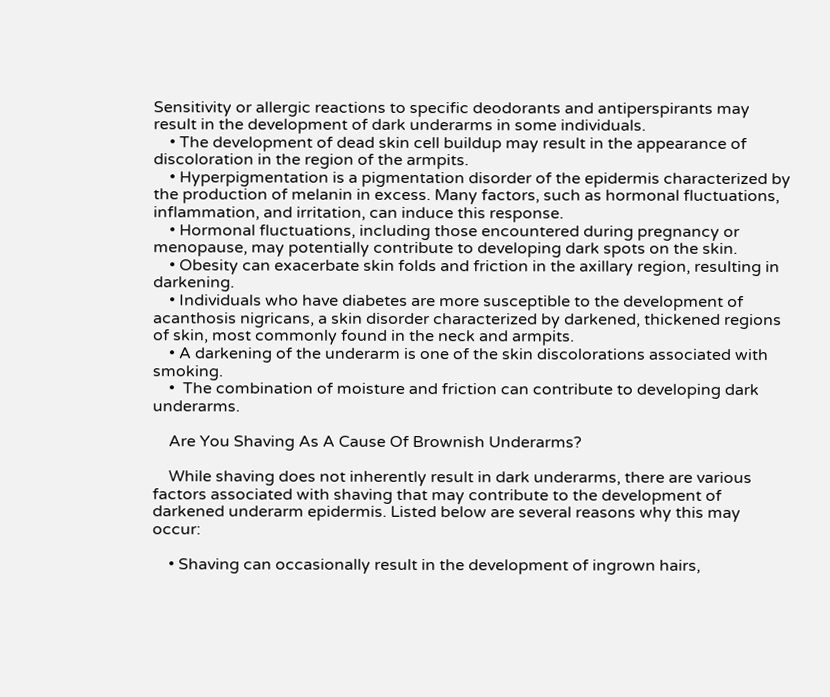Sensitivity or allergic reactions to specific deodorants and antiperspirants may result in the development of dark underarms in some individuals.
    • The development of dead skin cell buildup may result in the appearance of discoloration in the region of the armpits.
    • Hyperpigmentation is a pigmentation disorder of the epidermis characterized by the production of melanin in excess. Many factors, such as hormonal fluctuations, inflammation, and irritation, can induce this response.
    • Hormonal fluctuations, including those encountered during pregnancy or menopause, may potentially contribute to developing dark spots on the skin.
    • Obesity can exacerbate skin folds and friction in the axillary region, resulting in darkening.
    • Individuals who have diabetes are more susceptible to the development of acanthosis nigricans, a skin disorder characterized by darkened, thickened regions of skin, most commonly found in the neck and armpits.
    • A darkening of the underarm is one of the skin discolorations associated with smoking.
    •  The combination of moisture and friction can contribute to developing dark underarms.

    Are You Shaving As A Cause Of Brownish Underarms?

    While shaving does not inherently result in dark underarms, there are various factors associated with shaving that may contribute to the development of darkened underarm epidermis. Listed below are several reasons why this may occur:

    • Shaving can occasionally result in the development of ingrown hairs,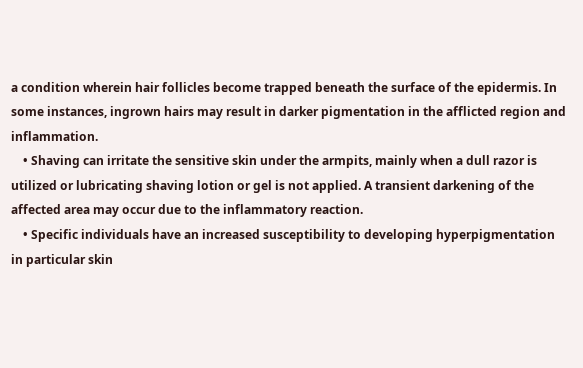a condition wherein hair follicles become trapped beneath the surface of the epidermis. In some instances, ingrown hairs may result in darker pigmentation in the afflicted region and inflammation.
    • Shaving can irritate the sensitive skin under the armpits, mainly when a dull razor is utilized or lubricating shaving lotion or gel is not applied. A transient darkening of the affected area may occur due to the inflammatory reaction.
    • Specific individuals have an increased susceptibility to developing hyperpigmentation in particular skin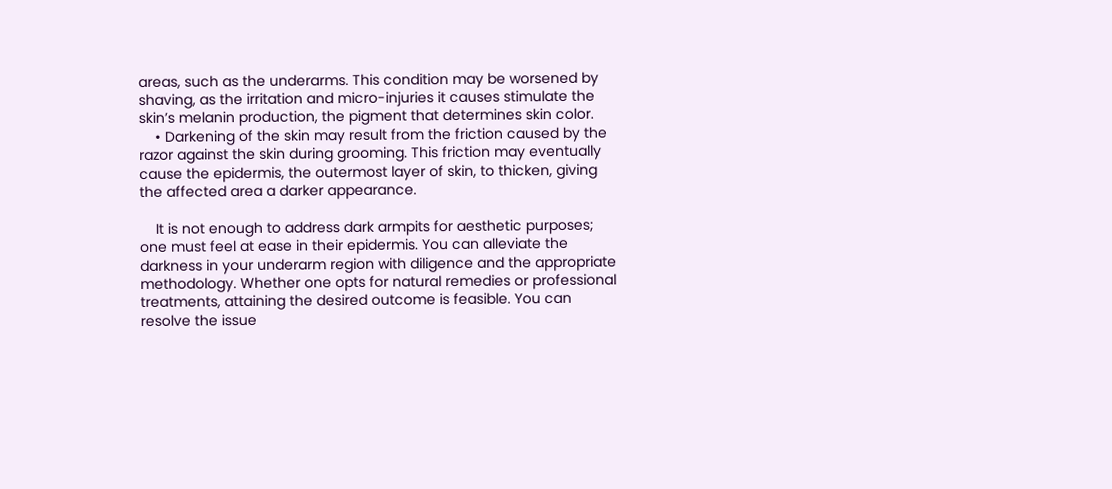areas, such as the underarms. This condition may be worsened by shaving, as the irritation and micro-injuries it causes stimulate the skin’s melanin production, the pigment that determines skin color.
    • Darkening of the skin may result from the friction caused by the razor against the skin during grooming. This friction may eventually cause the epidermis, the outermost layer of skin, to thicken, giving the affected area a darker appearance.

    It is not enough to address dark armpits for aesthetic purposes; one must feel at ease in their epidermis. You can alleviate the darkness in your underarm region with diligence and the appropriate methodology. Whether one opts for natural remedies or professional treatments, attaining the desired outcome is feasible. You can resolve the issue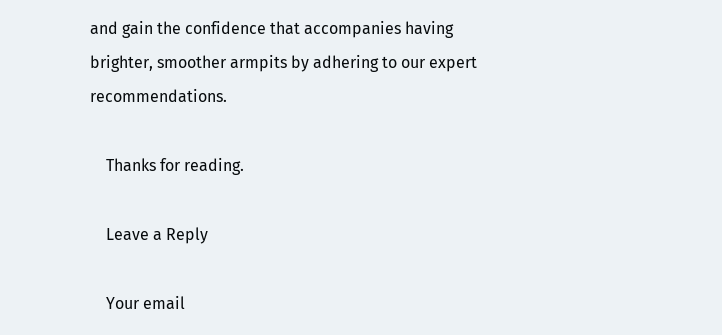and gain the confidence that accompanies having brighter, smoother armpits by adhering to our expert recommendations.

    Thanks for reading.

    Leave a Reply

    Your email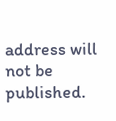address will not be published.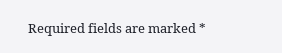Required fields are marked *